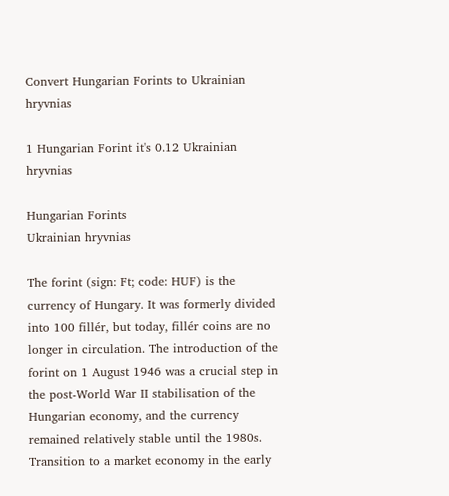Convert Hungarian Forints to Ukrainian hryvnias

1 Hungarian Forint it's 0.12 Ukrainian hryvnias

Hungarian Forints
Ukrainian hryvnias

The forint (sign: Ft; code: HUF) is the currency of Hungary. It was formerly divided into 100 fillér, but today, fillér coins are no longer in circulation. The introduction of the forint on 1 August 1946 was a crucial step in the post-World War II stabilisation of the Hungarian economy, and the currency remained relatively stable until the 1980s. Transition to a market economy in the early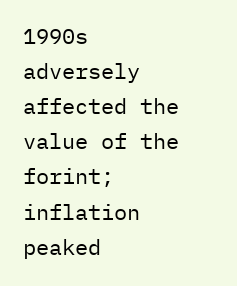1990s adversely affected the value of the forint; inflation peaked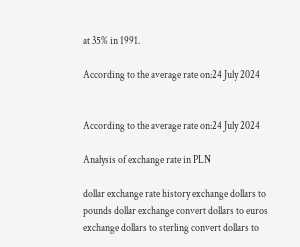at 35% in 1991.

According to the average rate on:24 July 2024


According to the average rate on:24 July 2024

Analysis of exchange rate in PLN

dollar exchange rate history exchange dollars to pounds dollar exchange convert dollars to euros exchange dollars to sterling convert dollars to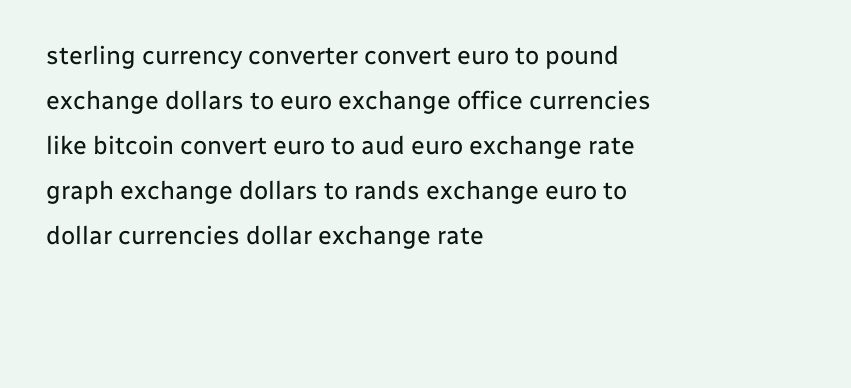sterling currency converter convert euro to pound exchange dollars to euro exchange office currencies like bitcoin convert euro to aud euro exchange rate graph exchange dollars to rands exchange euro to dollar currencies dollar exchange rate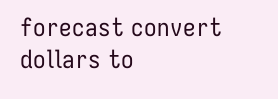forecast convert dollars to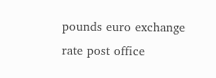pounds euro exchange rate post office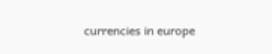currencies in europe